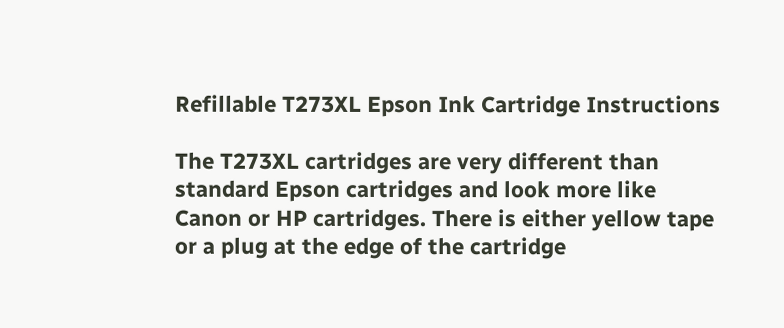Refillable T273XL Epson Ink Cartridge Instructions

The T273XL cartridges are very different than standard Epson cartridges and look more like Canon or HP cartridges. There is either yellow tape or a plug at the edge of the cartridge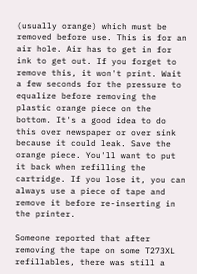(usually orange) which must be removed before use. This is for an air hole. Air has to get in for ink to get out. If you forget to remove this, it won't print. Wait a few seconds for the pressure to equalize before removing the plastic orange piece on the bottom. It's a good idea to do this over newspaper or over sink because it could leak. Save the orange piece. You'll want to put it back when refilling the cartridge. If you lose it, you can always use a piece of tape and remove it before re-inserting in the printer.

Someone reported that after removing the tape on some T273XL refillables, there was still a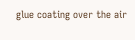glue coating over the air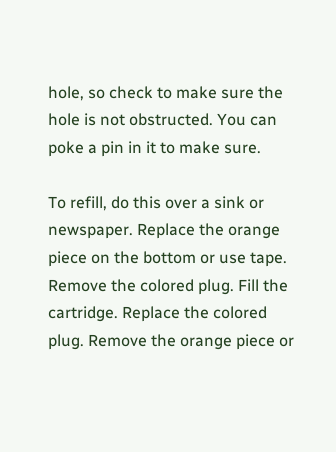hole, so check to make sure the hole is not obstructed. You can poke a pin in it to make sure.

To refill, do this over a sink or newspaper. Replace the orange piece on the bottom or use tape. Remove the colored plug. Fill the cartridge. Replace the colored plug. Remove the orange piece or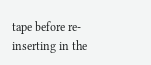tape before re-inserting in the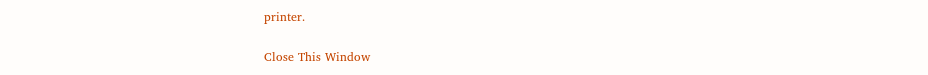printer.

Close This Window